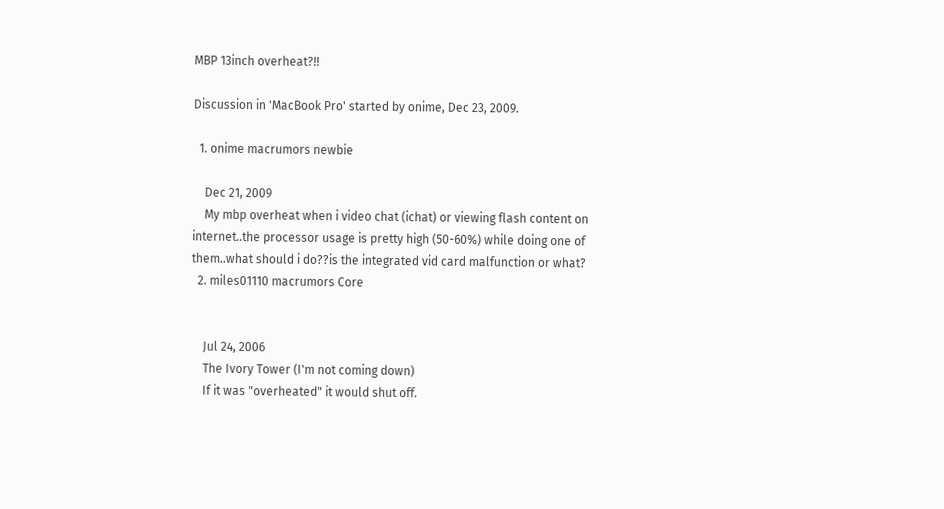MBP 13inch overheat?!!

Discussion in 'MacBook Pro' started by onime, Dec 23, 2009.

  1. onime macrumors newbie

    Dec 21, 2009
    My mbp overheat when i video chat (ichat) or viewing flash content on internet..the processor usage is pretty high (50-60%) while doing one of them..what should i do??is the integrated vid card malfunction or what?
  2. miles01110 macrumors Core


    Jul 24, 2006
    The Ivory Tower (I'm not coming down)
    If it was "overheated" it would shut off.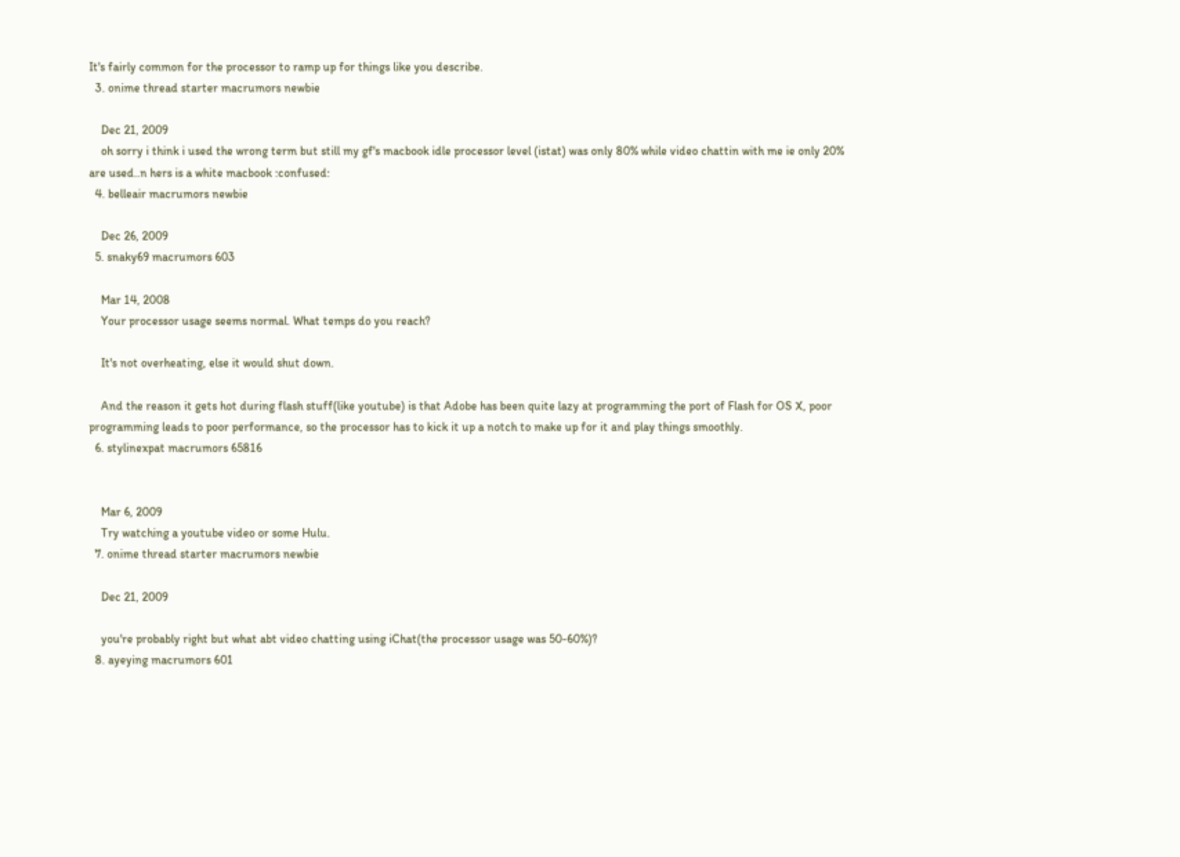It's fairly common for the processor to ramp up for things like you describe.
  3. onime thread starter macrumors newbie

    Dec 21, 2009
    oh sorry i think i used the wrong term but still my gf's macbook idle processor level (istat) was only 80% while video chattin with me ie only 20% are used..n hers is a white macbook :confused:
  4. belleair macrumors newbie

    Dec 26, 2009
  5. snaky69 macrumors 603

    Mar 14, 2008
    Your processor usage seems normal. What temps do you reach?

    It's not overheating, else it would shut down.

    And the reason it gets hot during flash stuff(like youtube) is that Adobe has been quite lazy at programming the port of Flash for OS X, poor programming leads to poor performance, so the processor has to kick it up a notch to make up for it and play things smoothly.
  6. stylinexpat macrumors 65816


    Mar 6, 2009
    Try watching a youtube video or some Hulu.
  7. onime thread starter macrumors newbie

    Dec 21, 2009

    you're probably right but what abt video chatting using iChat(the processor usage was 50-60%)?
  8. ayeying macrumors 601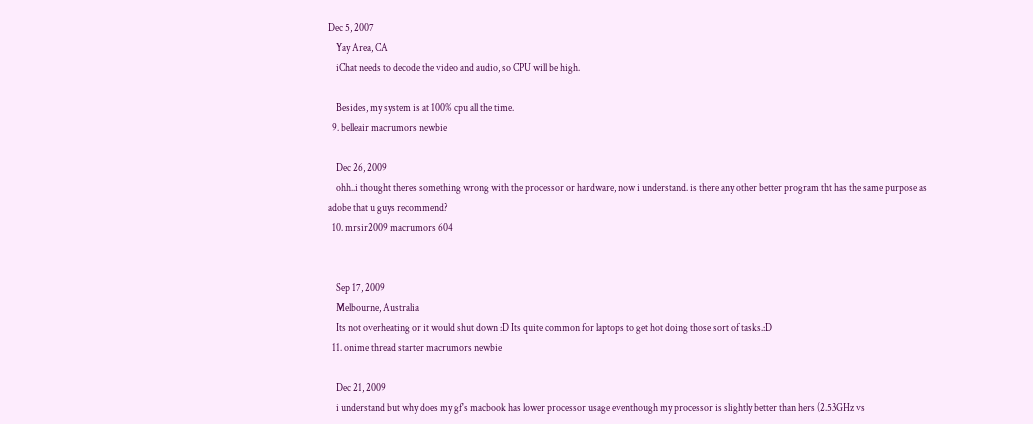Dec 5, 2007
    Yay Area, CA
    iChat needs to decode the video and audio, so CPU will be high.

    Besides, my system is at 100% cpu all the time.
  9. belleair macrumors newbie

    Dec 26, 2009
    ohh..i thought theres something wrong with the processor or hardware, now i understand. is there any other better program tht has the same purpose as adobe that u guys recommend?
  10. mrsir2009 macrumors 604


    Sep 17, 2009
    Melbourne, Australia
    Its not overheating or it would shut down :D Its quite common for laptops to get hot doing those sort of tasks.:D
  11. onime thread starter macrumors newbie

    Dec 21, 2009
    i understand but why does my gf's macbook has lower processor usage eventhough my processor is slightly better than hers (2.53GHz vs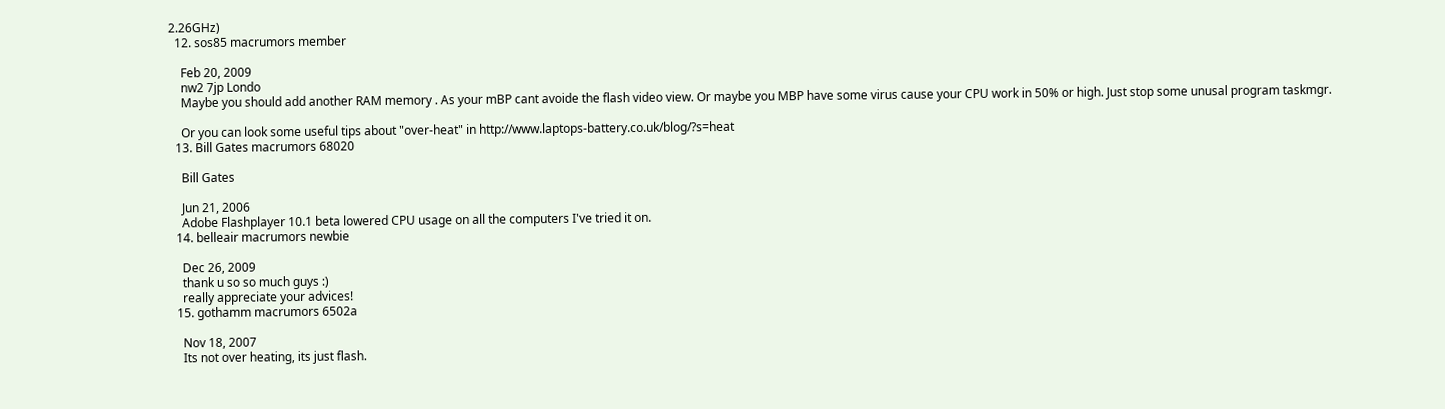2.26GHz)
  12. sos85 macrumors member

    Feb 20, 2009
    nw2 7jp Londo
    Maybe you should add another RAM memory . As your mBP cant avoide the flash video view. Or maybe you MBP have some virus cause your CPU work in 50% or high. Just stop some unusal program taskmgr.

    Or you can look some useful tips about "over-heat" in http://www.laptops-battery.co.uk/blog/?s=heat
  13. Bill Gates macrumors 68020

    Bill Gates

    Jun 21, 2006
    Adobe Flashplayer 10.1 beta lowered CPU usage on all the computers I've tried it on.
  14. belleair macrumors newbie

    Dec 26, 2009
    thank u so so much guys :)
    really appreciate your advices!
  15. gothamm macrumors 6502a

    Nov 18, 2007
    Its not over heating, its just flash.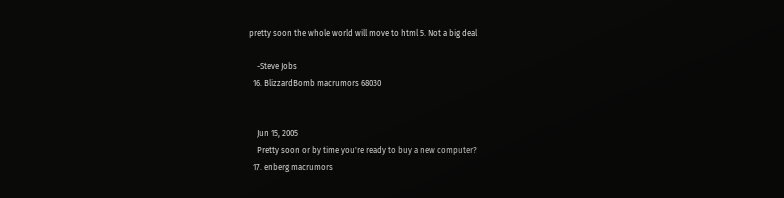pretty soon the whole world will move to html 5. Not a big deal

    -Steve Jobs
  16. BlizzardBomb macrumors 68030


    Jun 15, 2005
    Pretty soon or by time you're ready to buy a new computer?
  17. enberg macrumors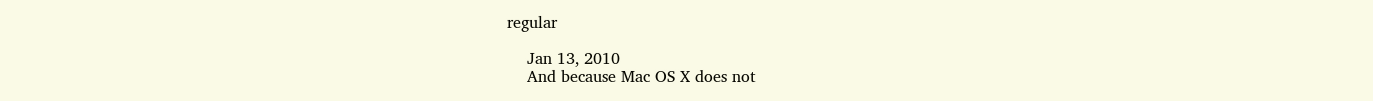regular

    Jan 13, 2010
    And because Mac OS X does not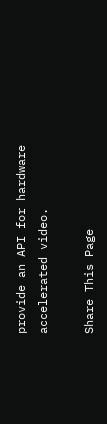provide an API for hardware accelerated video.

Share This Page